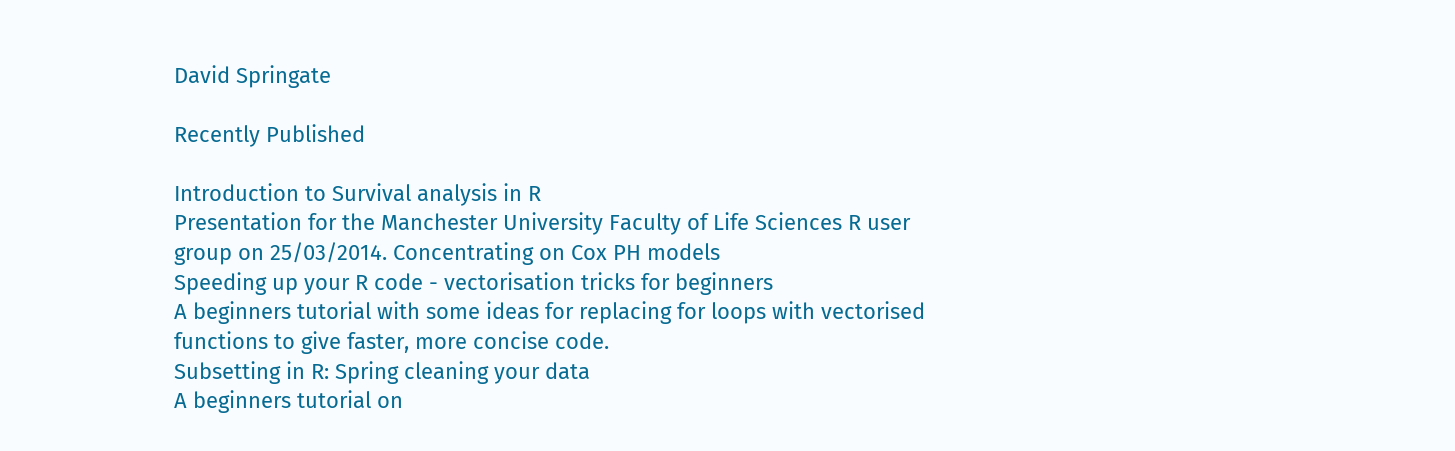David Springate

Recently Published

Introduction to Survival analysis in R
Presentation for the Manchester University Faculty of Life Sciences R user group on 25/03/2014. Concentrating on Cox PH models
Speeding up your R code - vectorisation tricks for beginners
A beginners tutorial with some ideas for replacing for loops with vectorised functions to give faster, more concise code.
Subsetting in R: Spring cleaning your data
A beginners tutorial on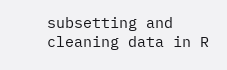subsetting and cleaning data in R